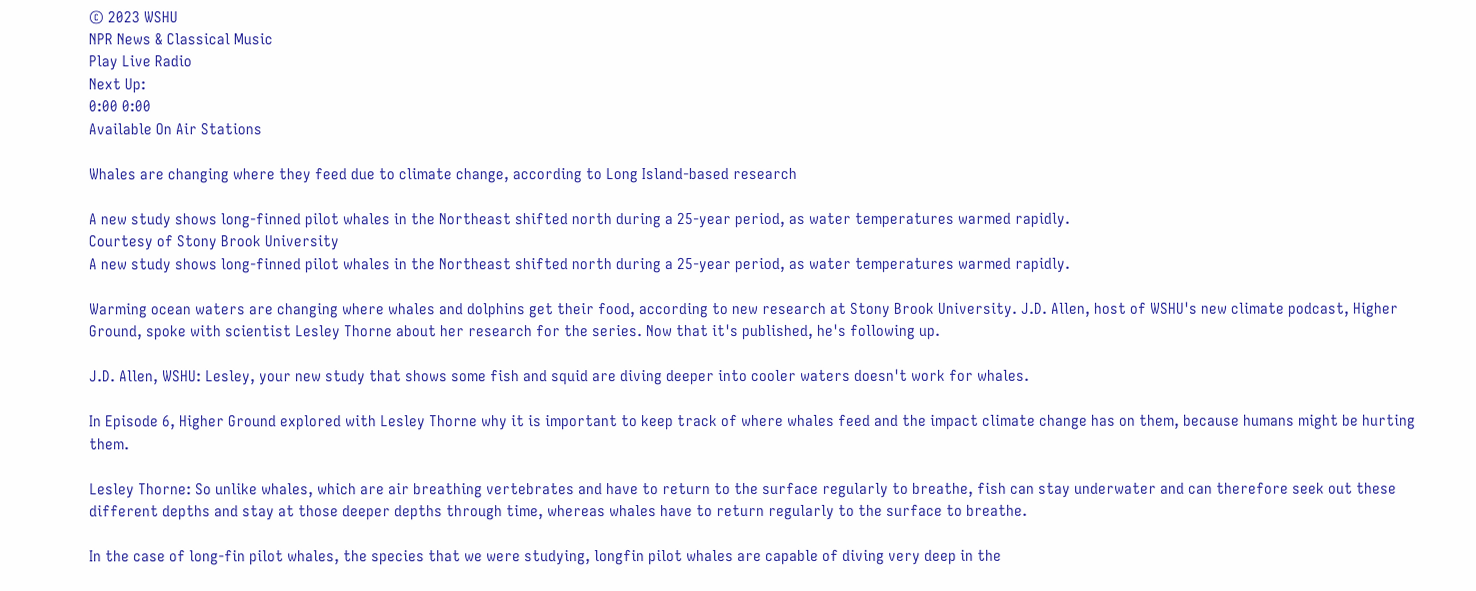© 2023 WSHU
NPR News & Classical Music
Play Live Radio
Next Up:
0:00 0:00
Available On Air Stations

Whales are changing where they feed due to climate change, according to Long Island-based research

A new study shows long-finned pilot whales in the Northeast shifted north during a 25-year period, as water temperatures warmed rapidly.
Courtesy of Stony Brook University
A new study shows long-finned pilot whales in the Northeast shifted north during a 25-year period, as water temperatures warmed rapidly.

Warming ocean waters are changing where whales and dolphins get their food, according to new research at Stony Brook University. J.D. Allen, host of WSHU's new climate podcast, Higher Ground, spoke with scientist Lesley Thorne about her research for the series. Now that it's published, he's following up.

J.D. Allen, WSHU: Lesley, your new study that shows some fish and squid are diving deeper into cooler waters doesn't work for whales.

In Episode 6, Higher Ground explored with Lesley Thorne why it is important to keep track of where whales feed and the impact climate change has on them, because humans might be hurting them.

Lesley Thorne: So unlike whales, which are air breathing vertebrates and have to return to the surface regularly to breathe, fish can stay underwater and can therefore seek out these different depths and stay at those deeper depths through time, whereas whales have to return regularly to the surface to breathe.

In the case of long-fin pilot whales, the species that we were studying, longfin pilot whales are capable of diving very deep in the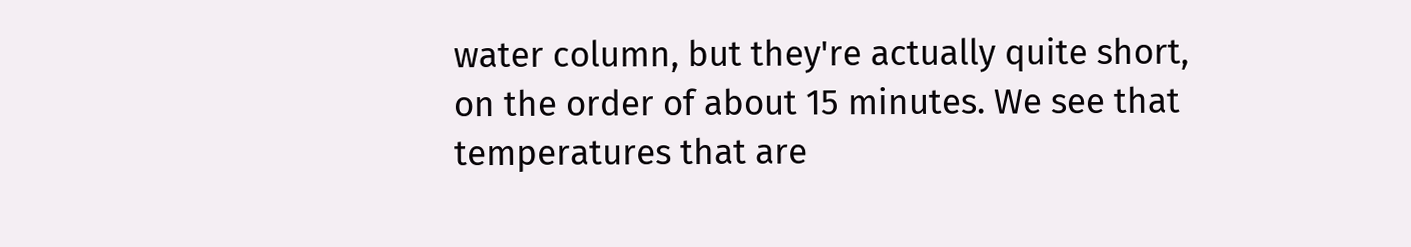water column, but they're actually quite short, on the order of about 15 minutes. We see that temperatures that are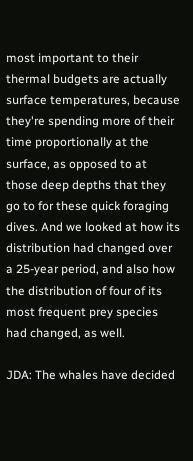most important to their thermal budgets are actually surface temperatures, because they're spending more of their time proportionally at the surface, as opposed to at those deep depths that they go to for these quick foraging dives. And we looked at how its distribution had changed over a 25-year period, and also how the distribution of four of its most frequent prey species had changed, as well.

JDA: The whales have decided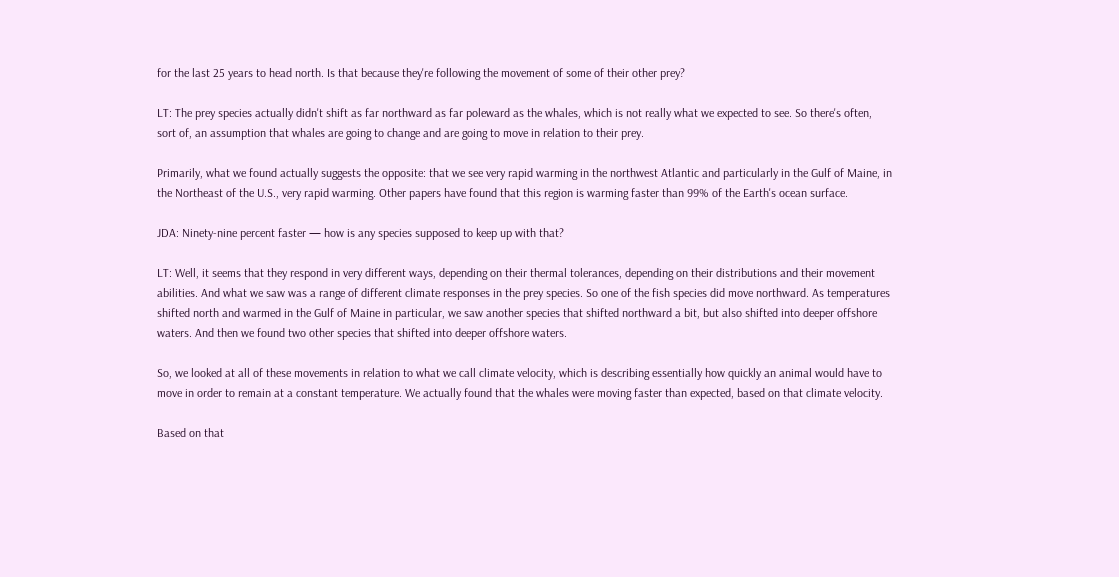for the last 25 years to head north. Is that because they're following the movement of some of their other prey?

LT: The prey species actually didn't shift as far northward as far poleward as the whales, which is not really what we expected to see. So there's often, sort of, an assumption that whales are going to change and are going to move in relation to their prey.

Primarily, what we found actually suggests the opposite: that we see very rapid warming in the northwest Atlantic and particularly in the Gulf of Maine, in the Northeast of the U.S., very rapid warming. Other papers have found that this region is warming faster than 99% of the Earth's ocean surface.

JDA: Ninety-nine percent faster — how is any species supposed to keep up with that?

LT: Well, it seems that they respond in very different ways, depending on their thermal tolerances, depending on their distributions and their movement abilities. And what we saw was a range of different climate responses in the prey species. So one of the fish species did move northward. As temperatures shifted north and warmed in the Gulf of Maine in particular, we saw another species that shifted northward a bit, but also shifted into deeper offshore waters. And then we found two other species that shifted into deeper offshore waters.

So, we looked at all of these movements in relation to what we call climate velocity, which is describing essentially how quickly an animal would have to move in order to remain at a constant temperature. We actually found that the whales were moving faster than expected, based on that climate velocity.

Based on that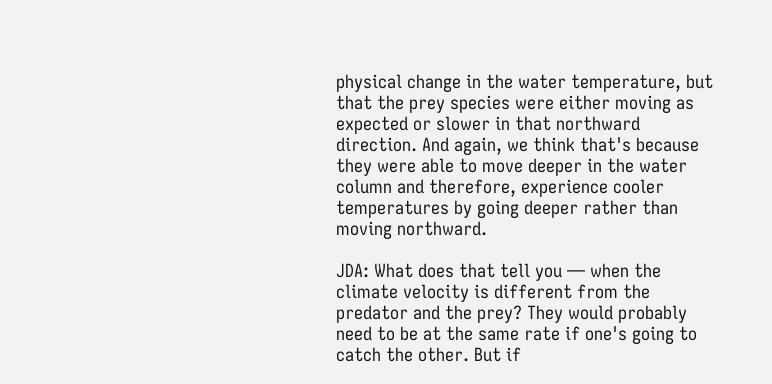physical change in the water temperature, but that the prey species were either moving as expected or slower in that northward direction. And again, we think that's because they were able to move deeper in the water column and therefore, experience cooler temperatures by going deeper rather than moving northward.

JDA: What does that tell you — when the climate velocity is different from the predator and the prey? They would probably need to be at the same rate if one's going to catch the other. But if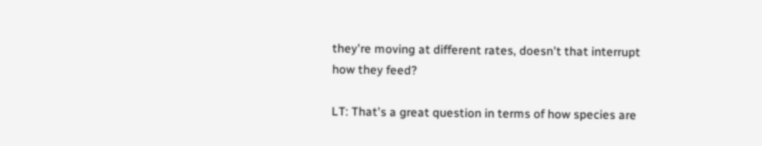they're moving at different rates, doesn't that interrupt how they feed?

LT: That's a great question in terms of how species are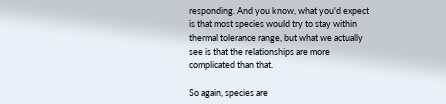responding. And you know, what you'd expect is that most species would try to stay within thermal tolerance range, but what we actually see is that the relationships are more complicated than that.

So again, species are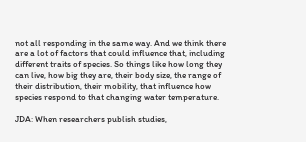not all responding in the same way. And we think there are a lot of factors that could influence that, including different traits of species. So things like how long they can live, how big they are, their body size, the range of their distribution, their mobility, that influence how species respond to that changing water temperature.

JDA: When researchers publish studies,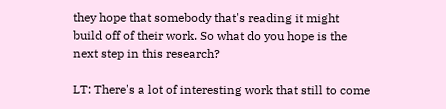they hope that somebody that's reading it might build off of their work. So what do you hope is the next step in this research?

LT: There's a lot of interesting work that still to come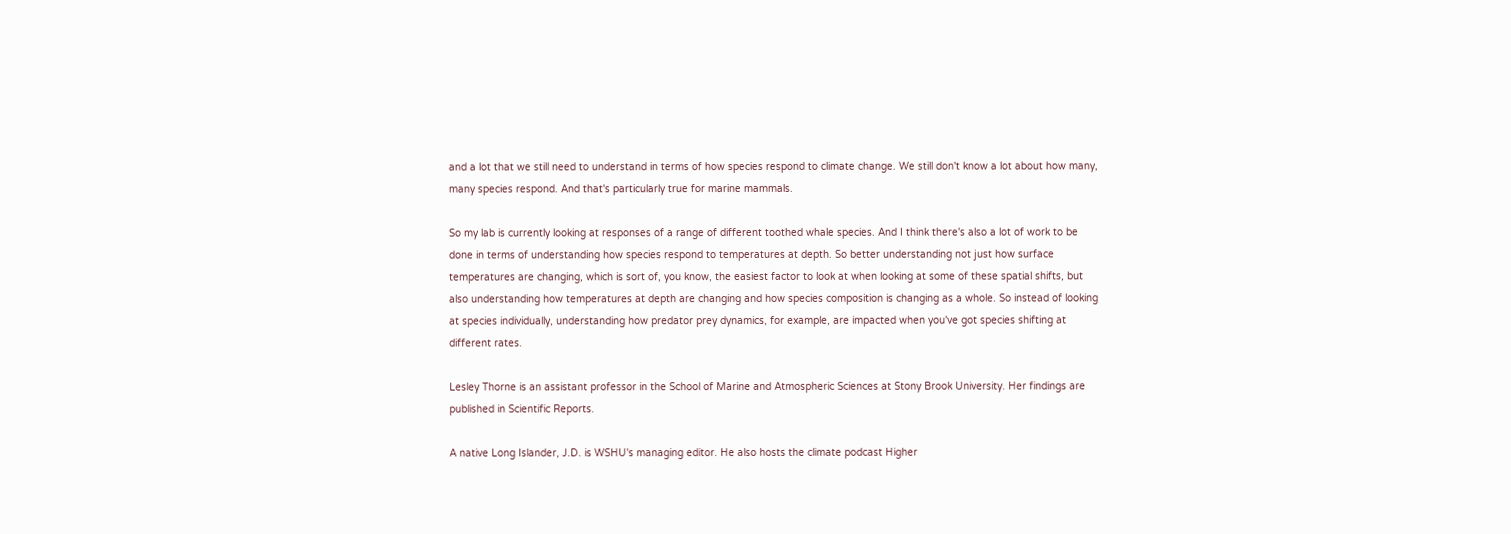and a lot that we still need to understand in terms of how species respond to climate change. We still don't know a lot about how many, many species respond. And that's particularly true for marine mammals.

So my lab is currently looking at responses of a range of different toothed whale species. And I think there's also a lot of work to be done in terms of understanding how species respond to temperatures at depth. So better understanding not just how surface temperatures are changing, which is sort of, you know, the easiest factor to look at when looking at some of these spatial shifts, but also understanding how temperatures at depth are changing and how species composition is changing as a whole. So instead of looking at species individually, understanding how predator prey dynamics, for example, are impacted when you've got species shifting at different rates.

Lesley Thorne is an assistant professor in the School of Marine and Atmospheric Sciences at Stony Brook University. Her findings are published in Scientific Reports.

A native Long Islander, J.D. is WSHU's managing editor. He also hosts the climate podcast Higher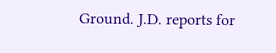Ground. J.D. reports for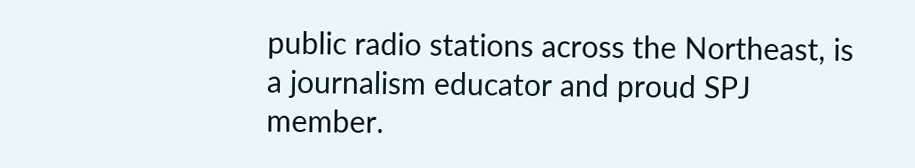public radio stations across the Northeast, is a journalism educator and proud SPJ member.